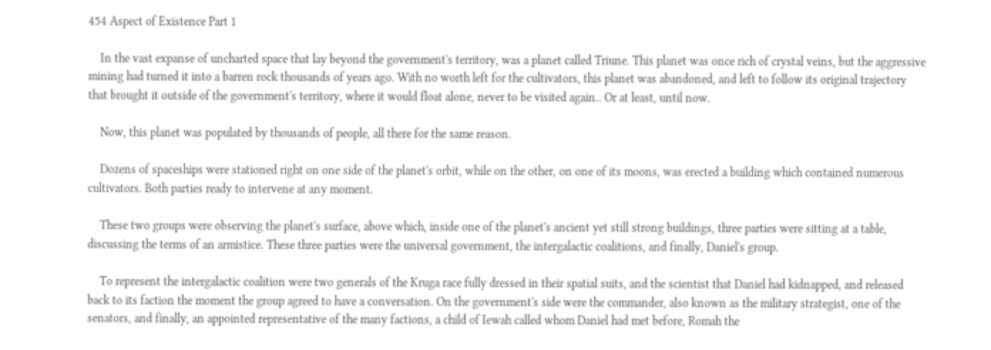454 Aspect of Existence Part 1

    In the vast expanse of uncharted space that lay beyond the government's territory, was a planet called Triune. This planet was once rich of crystal veins, but the aggressive mining had turned it into a barren rock thousands of years ago. With no worth left for the cultivators, this planet was abandoned, and left to follow its original trajectory that brought it outside of the government's territory, where it would float alone, never to be visited again.. Or at least, until now.

    Now, this planet was populated by thousands of people, all there for the same reason.

    Dozens of spaceships were stationed right on one side of the planet's orbit, while on the other, on one of its moons, was erected a building which contained numerous cultivators. Both parties ready to intervene at any moment.

    These two groups were observing the planet's surface, above which, inside one of the planet's ancient yet still strong buildings, three parties were sitting at a table, discussing the terms of an armistice. These three parties were the universal government, the intergalactic coalitions, and finally, Daniel's group.

    To represent the intergalactic coalition were two generals of the Kruga race fully dressed in their spatial suits, and the scientist that Daniel had kidnapped, and released back to its faction the moment the group agreed to have a conversation. On the government's side were the commander, also known as the military strategist, one of the senators, and finally, an appointed representative of the many factions, a child of Iewah called whom Daniel had met before, Romah the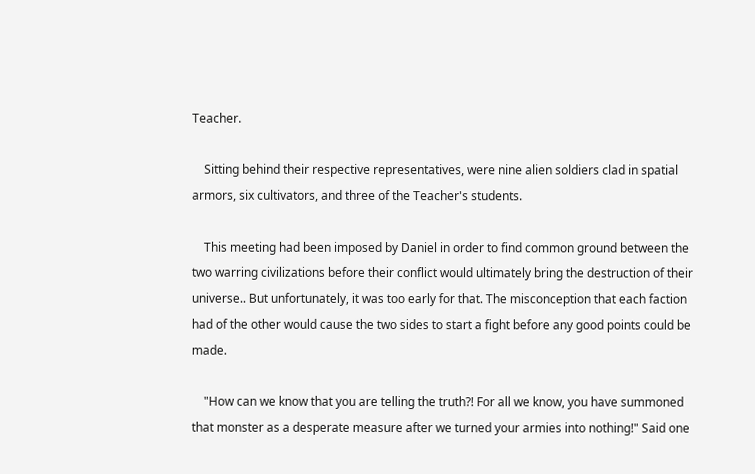Teacher.

    Sitting behind their respective representatives, were nine alien soldiers clad in spatial armors, six cultivators, and three of the Teacher's students.

    This meeting had been imposed by Daniel in order to find common ground between the two warring civilizations before their conflict would ultimately bring the destruction of their universe.. But unfortunately, it was too early for that. The misconception that each faction had of the other would cause the two sides to start a fight before any good points could be made.

    "How can we know that you are telling the truth?! For all we know, you have summoned that monster as a desperate measure after we turned your armies into nothing!" Said one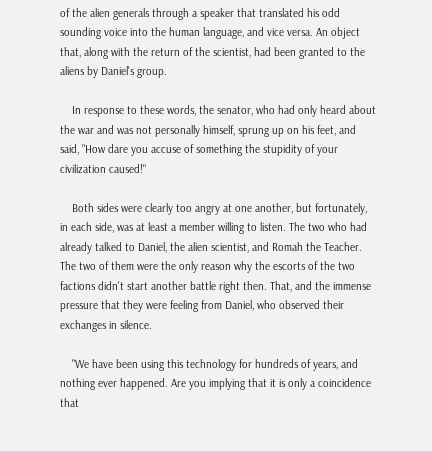of the alien generals through a speaker that translated his odd sounding voice into the human language, and vice versa. An object that, along with the return of the scientist, had been granted to the aliens by Daniel's group.

    In response to these words, the senator, who had only heard about the war and was not personally himself, sprung up on his feet, and said, "How dare you accuse of something the stupidity of your civilization caused!"

    Both sides were clearly too angry at one another, but fortunately, in each side, was at least a member willing to listen. The two who had already talked to Daniel, the alien scientist, and Romah the Teacher. The two of them were the only reason why the escorts of the two factions didn't start another battle right then. That, and the immense pressure that they were feeling from Daniel, who observed their exchanges in silence.

    "We have been using this technology for hundreds of years, and nothing ever happened. Are you implying that it is only a coincidence that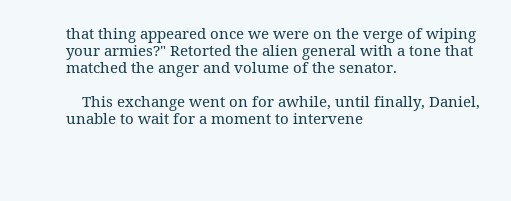that thing appeared once we were on the verge of wiping your armies?" Retorted the alien general with a tone that matched the anger and volume of the senator.

    This exchange went on for awhile, until finally, Daniel, unable to wait for a moment to intervene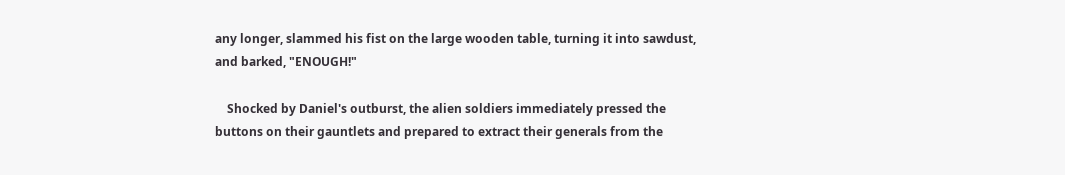any longer, slammed his fist on the large wooden table, turning it into sawdust, and barked, "ENOUGH!"

    Shocked by Daniel's outburst, the alien soldiers immediately pressed the buttons on their gauntlets and prepared to extract their generals from the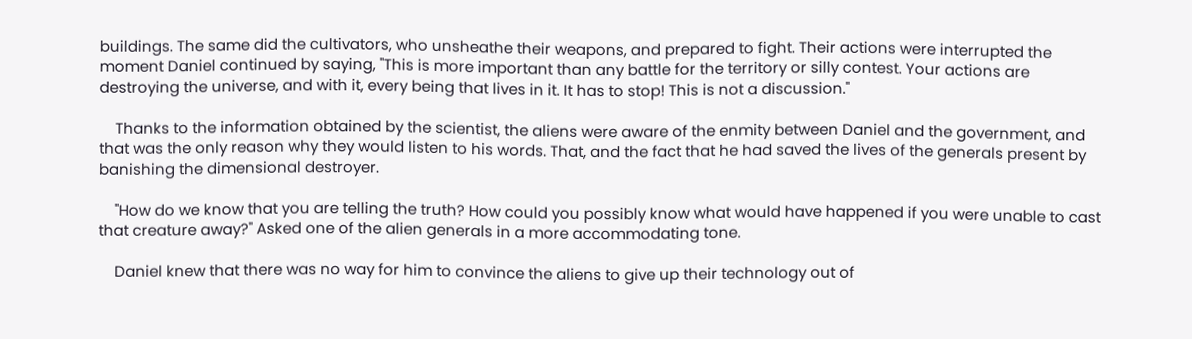buildings. The same did the cultivators, who unsheathe their weapons, and prepared to fight. Their actions were interrupted the moment Daniel continued by saying, "This is more important than any battle for the territory or silly contest. Your actions are destroying the universe, and with it, every being that lives in it. It has to stop! This is not a discussion."

    Thanks to the information obtained by the scientist, the aliens were aware of the enmity between Daniel and the government, and that was the only reason why they would listen to his words. That, and the fact that he had saved the lives of the generals present by banishing the dimensional destroyer.

    "How do we know that you are telling the truth? How could you possibly know what would have happened if you were unable to cast that creature away?" Asked one of the alien generals in a more accommodating tone.

    Daniel knew that there was no way for him to convince the aliens to give up their technology out of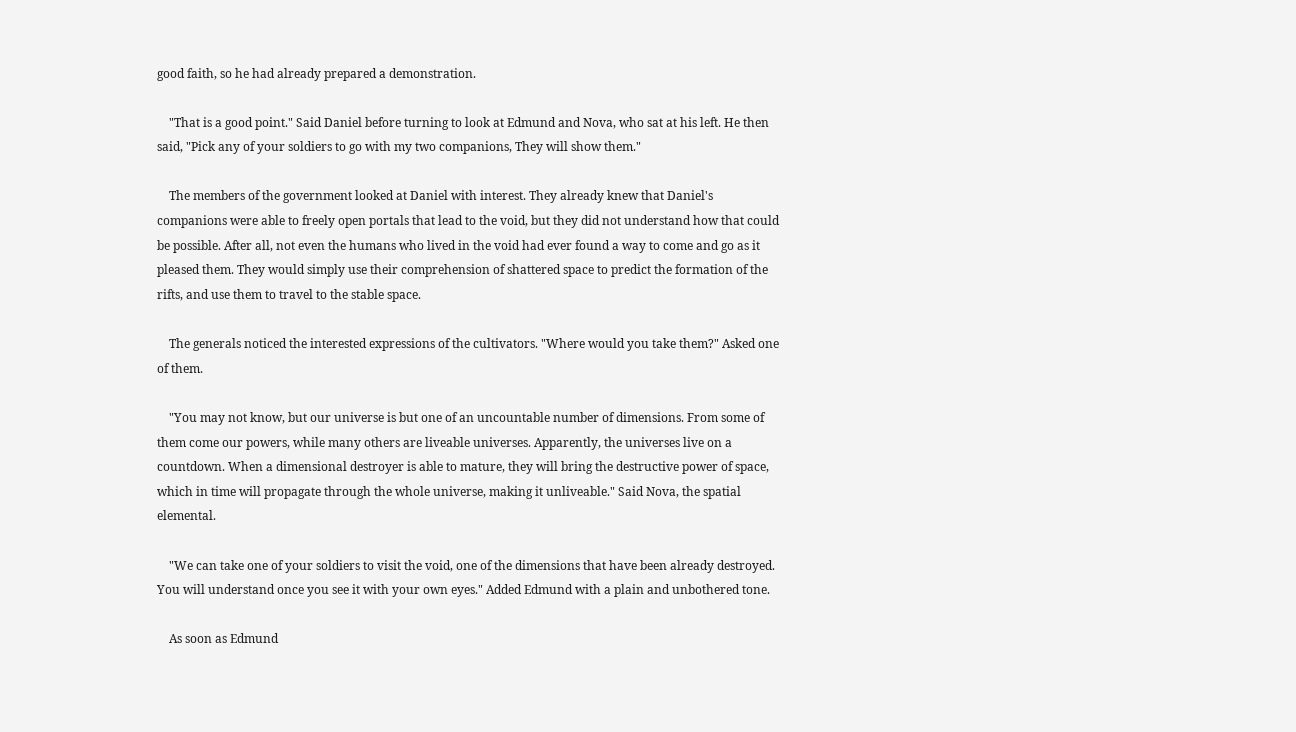good faith, so he had already prepared a demonstration.

    "That is a good point." Said Daniel before turning to look at Edmund and Nova, who sat at his left. He then said, "Pick any of your soldiers to go with my two companions, They will show them."

    The members of the government looked at Daniel with interest. They already knew that Daniel's companions were able to freely open portals that lead to the void, but they did not understand how that could be possible. After all, not even the humans who lived in the void had ever found a way to come and go as it pleased them. They would simply use their comprehension of shattered space to predict the formation of the rifts, and use them to travel to the stable space.

    The generals noticed the interested expressions of the cultivators. "Where would you take them?" Asked one of them.

    "You may not know, but our universe is but one of an uncountable number of dimensions. From some of them come our powers, while many others are liveable universes. Apparently, the universes live on a countdown. When a dimensional destroyer is able to mature, they will bring the destructive power of space, which in time will propagate through the whole universe, making it unliveable." Said Nova, the spatial elemental.

    "We can take one of your soldiers to visit the void, one of the dimensions that have been already destroyed. You will understand once you see it with your own eyes." Added Edmund with a plain and unbothered tone.

    As soon as Edmund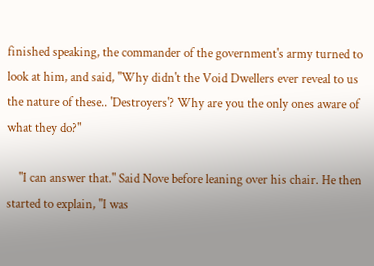finished speaking, the commander of the government's army turned to look at him, and said, "Why didn't the Void Dwellers ever reveal to us the nature of these.. 'Destroyers'? Why are you the only ones aware of what they do?"

    "I can answer that." Said Nove before leaning over his chair. He then started to explain, "I was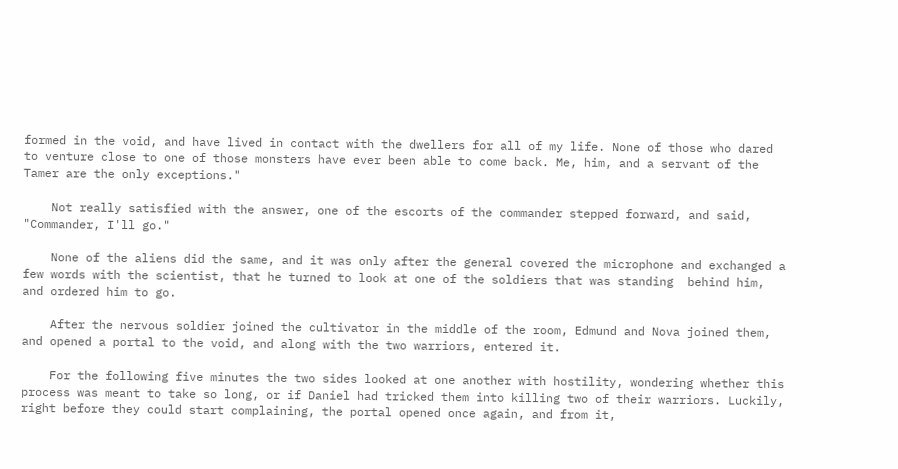formed in the void, and have lived in contact with the dwellers for all of my life. None of those who dared to venture close to one of those monsters have ever been able to come back. Me, him, and a servant of the Tamer are the only exceptions."

    Not really satisfied with the answer, one of the escorts of the commander stepped forward, and said, "Commander, I'll go."

    None of the aliens did the same, and it was only after the general covered the microphone and exchanged a few words with the scientist, that he turned to look at one of the soldiers that was standing  behind him, and ordered him to go.

    After the nervous soldier joined the cultivator in the middle of the room, Edmund and Nova joined them, and opened a portal to the void, and along with the two warriors, entered it.

    For the following five minutes the two sides looked at one another with hostility, wondering whether this process was meant to take so long, or if Daniel had tricked them into killing two of their warriors. Luckily, right before they could start complaining, the portal opened once again, and from it,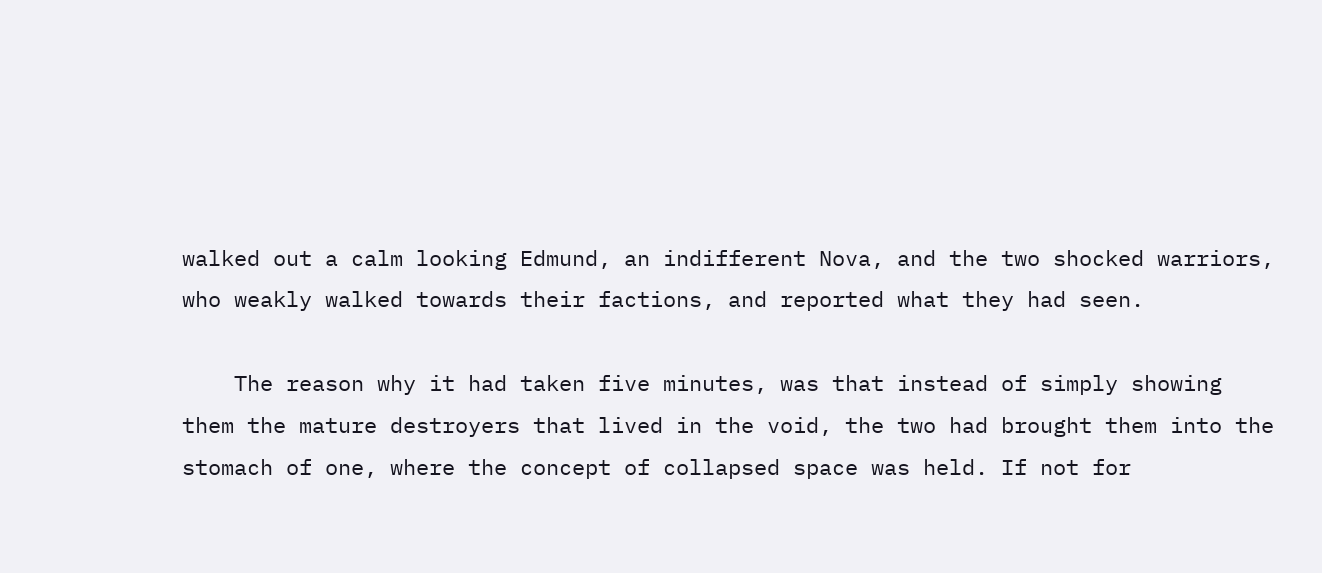walked out a calm looking Edmund, an indifferent Nova, and the two shocked warriors, who weakly walked towards their factions, and reported what they had seen.

    The reason why it had taken five minutes, was that instead of simply showing them the mature destroyers that lived in the void, the two had brought them into the stomach of one, where the concept of collapsed space was held. If not for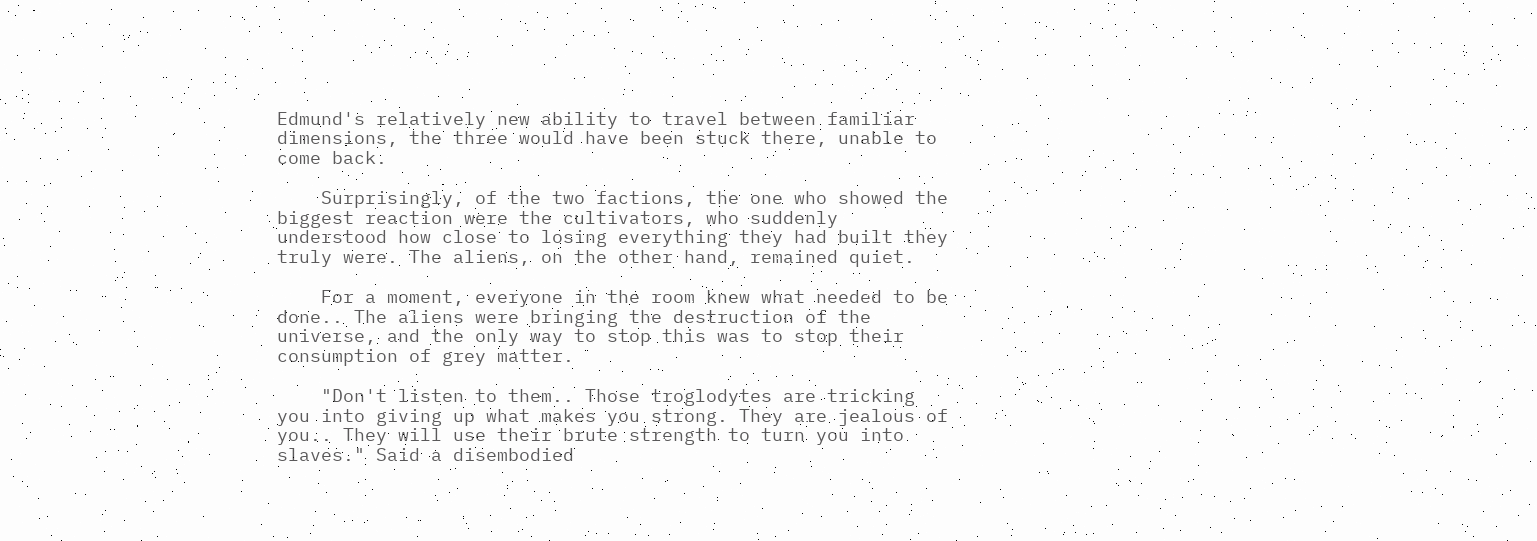Edmund's relatively new ability to travel between familiar dimensions, the three would have been stuck there, unable to come back.

    Surprisingly, of the two factions, the one who showed the biggest reaction were the cultivators, who suddenly understood how close to losing everything they had built they truly were. The aliens, on the other hand, remained quiet.

    For a moment, everyone in the room knew what needed to be done.. The aliens were bringing the destruction of the universe, and the only way to stop this was to stop their consumption of grey matter.

    "Don't listen to them.. Those troglodytes are tricking you into giving up what makes you strong. They are jealous of you.. They will use their brute strength to turn you into slaves." Said a disembodied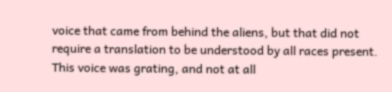voice that came from behind the aliens, but that did not require a translation to be understood by all races present. This voice was grating, and not at all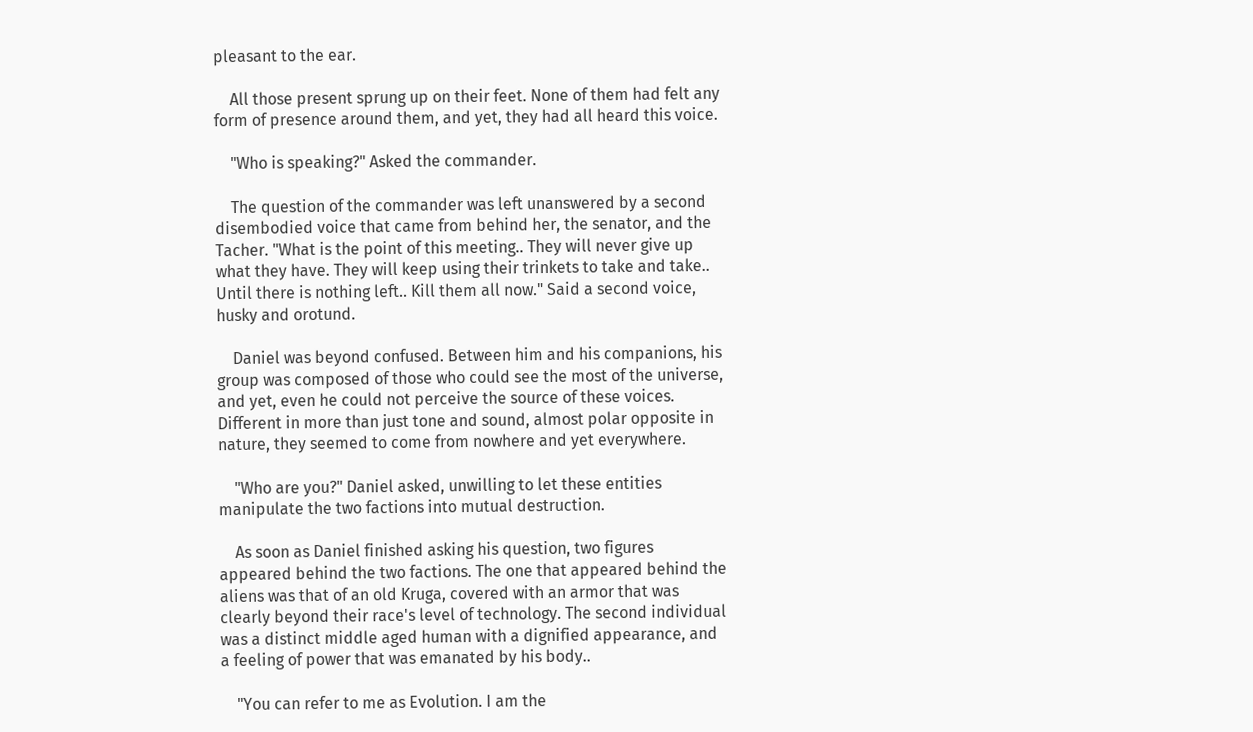pleasant to the ear.

    All those present sprung up on their feet. None of them had felt any form of presence around them, and yet, they had all heard this voice.

    "Who is speaking?" Asked the commander.

    The question of the commander was left unanswered by a second disembodied voice that came from behind her, the senator, and the Tacher. "What is the point of this meeting.. They will never give up what they have. They will keep using their trinkets to take and take.. Until there is nothing left.. Kill them all now." Said a second voice, husky and orotund.

    Daniel was beyond confused. Between him and his companions, his group was composed of those who could see the most of the universe, and yet, even he could not perceive the source of these voices. Different in more than just tone and sound, almost polar opposite in nature, they seemed to come from nowhere and yet everywhere.

    "Who are you?" Daniel asked, unwilling to let these entities manipulate the two factions into mutual destruction.

    As soon as Daniel finished asking his question, two figures appeared behind the two factions. The one that appeared behind the aliens was that of an old Kruga, covered with an armor that was clearly beyond their race's level of technology. The second individual was a distinct middle aged human with a dignified appearance, and a feeling of power that was emanated by his body..

    "You can refer to me as Evolution. I am the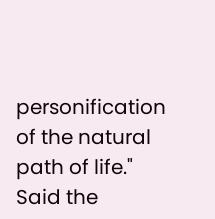personification of the natural path of life." Said the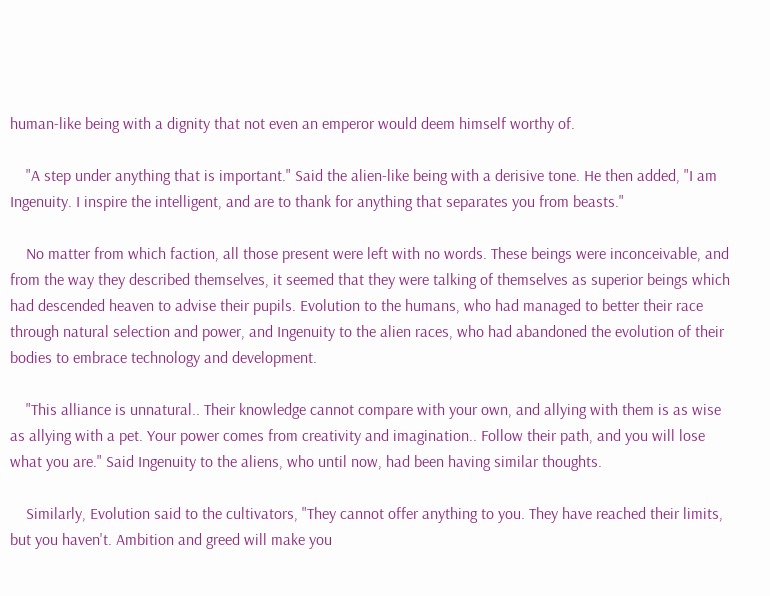human-like being with a dignity that not even an emperor would deem himself worthy of.

    "A step under anything that is important." Said the alien-like being with a derisive tone. He then added, "I am Ingenuity. I inspire the intelligent, and are to thank for anything that separates you from beasts."

    No matter from which faction, all those present were left with no words. These beings were inconceivable, and from the way they described themselves, it seemed that they were talking of themselves as superior beings which had descended heaven to advise their pupils. Evolution to the humans, who had managed to better their race through natural selection and power, and Ingenuity to the alien races, who had abandoned the evolution of their bodies to embrace technology and development.

    "This alliance is unnatural.. Their knowledge cannot compare with your own, and allying with them is as wise as allying with a pet. Your power comes from creativity and imagination.. Follow their path, and you will lose what you are." Said Ingenuity to the aliens, who until now, had been having similar thoughts.

    Similarly, Evolution said to the cultivators, "They cannot offer anything to you. They have reached their limits, but you haven't. Ambition and greed will make you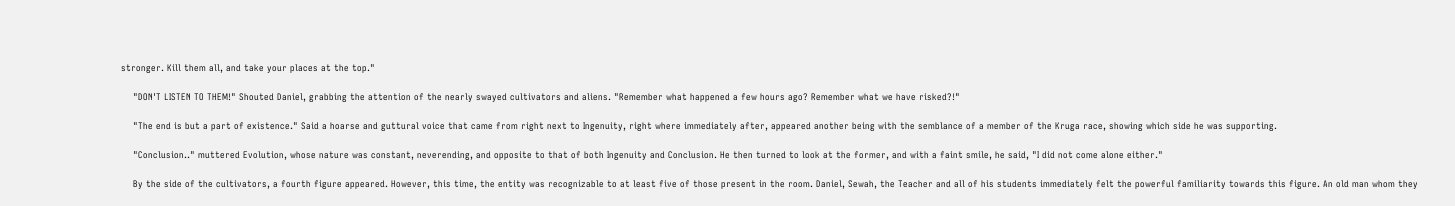stronger. Kill them all, and take your places at the top."

    "DON'T LISTEN TO THEM!" Shouted Daniel, grabbing the attention of the nearly swayed cultivators and aliens. "Remember what happened a few hours ago? Remember what we have risked?!"

    "The end is but a part of existence." Said a hoarse and guttural voice that came from right next to Ingenuity, right where immediately after, appeared another being with the semblance of a member of the Kruga race, showing which side he was supporting.

    "Conclusion.." muttered Evolution, whose nature was constant, neverending, and opposite to that of both Ingenuity and Conclusion. He then turned to look at the former, and with a faint smile, he said, "I did not come alone either."

    By the side of the cultivators, a fourth figure appeared. However, this time, the entity was recognizable to at least five of those present in the room. Daniel, Sewah, the Teacher and all of his students immediately felt the powerful familiarity towards this figure. An old man whom they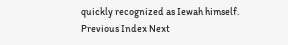quickly recognized as Iewah himself.
Previous Index Next